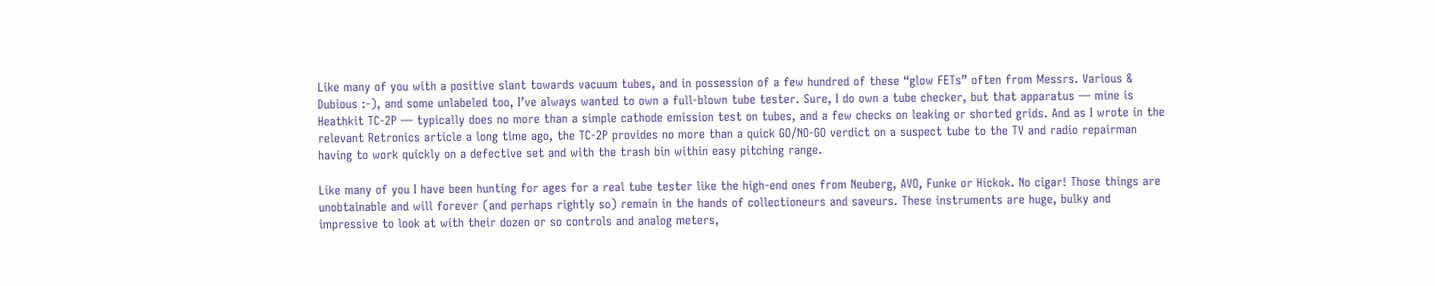Like many of you with a positive slant towards vacuum tubes, and in possession of a few hundred of these “glow FETs” often from Messrs. Various & Dubious :-), and some unlabeled too, I’ve always wanted to own a full-blown tube tester. Sure, I do own a tube checker, but that apparatus — mine is Heathkit TC-2P — typically does no more than a simple cathode emission test on tubes, and a few checks on leaking or shorted grids. And as I wrote in the relevant Retronics article a long time ago, the TC-2P provides no more than a quick GO/NO-GO verdict on a suspect tube to the TV and radio repairman having to work quickly on a defective set and with the trash bin within easy pitching range.

Like many of you I have been hunting for ages for a real tube tester like the high-end ones from Neuberg, AVO, Funke or Hickok. No cigar! Those things are unobtainable and will forever (and perhaps rightly so) remain in the hands of collectioneurs and saveurs. These instruments are huge, bulky and impressive to look at with their dozen or so controls and analog meters,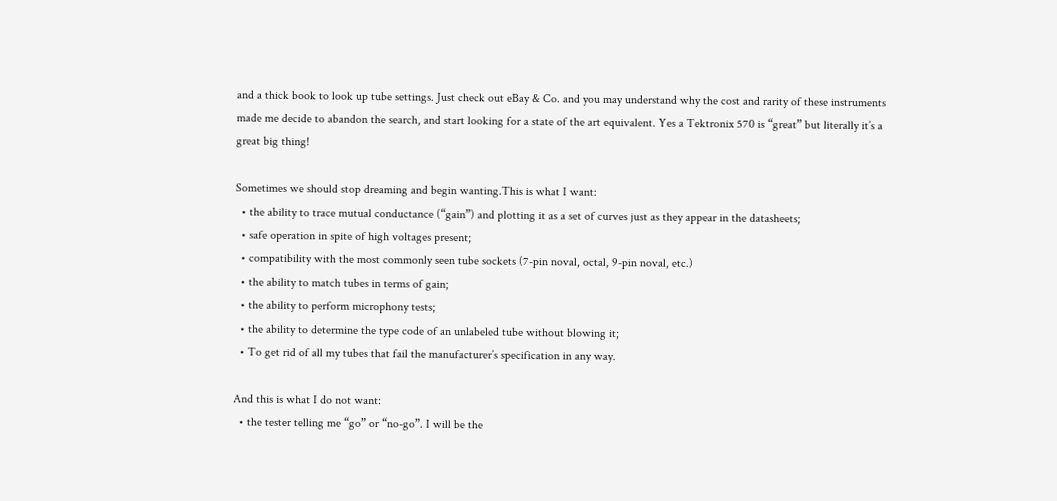and a thick book to look up tube settings. Just check out eBay & Co. and you may understand why the cost and rarity of these instruments made me decide to abandon the search, and start looking for a state of the art equivalent. Yes a Tektronix 570 is “great” but literally it’s a great big thing!

Sometimes we should stop dreaming and begin wanting.This is what I want:
  • the ability to trace mutual conductance (“gain”) and plotting it as a set of curves just as they appear in the datasheets;
  • safe operation in spite of high voltages present;
  • compatibility with the most commonly seen tube sockets (7-pin noval, octal, 9-pin noval, etc.)
  • the ability to match tubes in terms of gain;
  • the ability to perform microphony tests;
  • the ability to determine the type code of an unlabeled tube without blowing it;
  • To get rid of all my tubes that fail the manufacturer’s specification in any way.

And this is what I do not want:
  • the tester telling me “go” or “no-go”. I will be the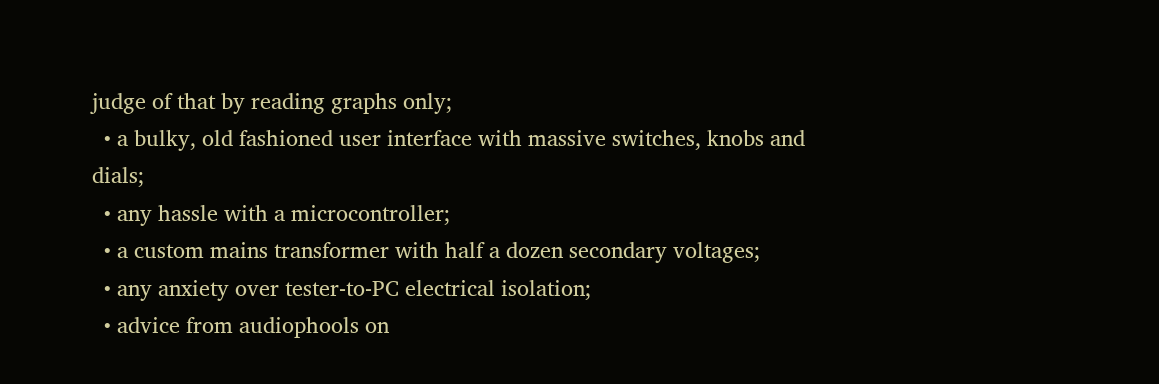judge of that by reading graphs only;
  • a bulky, old fashioned user interface with massive switches, knobs and dials;
  • any hassle with a microcontroller;
  • a custom mains transformer with half a dozen secondary voltages;
  • any anxiety over tester-to-PC electrical isolation;
  • advice from audiophools on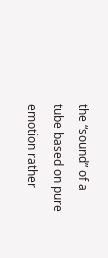the “sound” of a tube based on pure emotion rather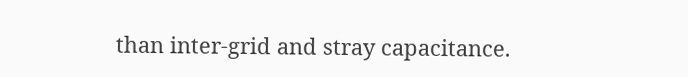than inter-grid and stray capacitance.